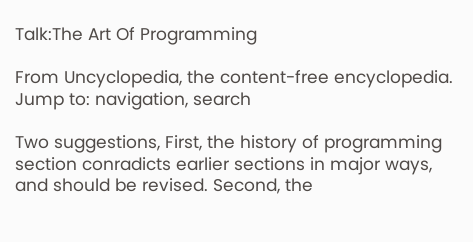Talk:The Art Of Programming

From Uncyclopedia, the content-free encyclopedia.
Jump to: navigation, search

Two suggestions, First, the history of programming section conradicts earlier sections in major ways, and should be revised. Second, the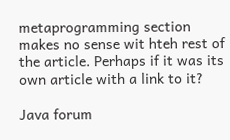metaprogramming section makes no sense wit hteh rest of the article. Perhaps if it was its own article with a link to it?

Java forum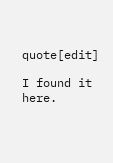quote[edit]

I found it here.